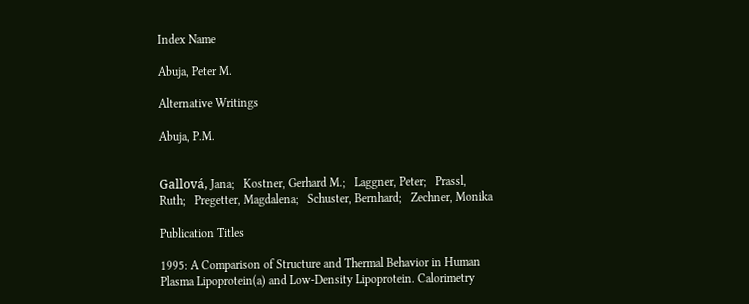Index Name

Abuja, Peter M.

Alternative Writings

Abuja, P.M.


Gallová, Jana;   Kostner, Gerhard M.;   Laggner, Peter;   Prassl, Ruth;   Pregetter, Magdalena;   Schuster, Bernhard;   Zechner, Monika

Publication Titles

1995: A Comparison of Structure and Thermal Behavior in Human Plasma Lipoprotein(a) and Low-Density Lipoprotein. Calorimetry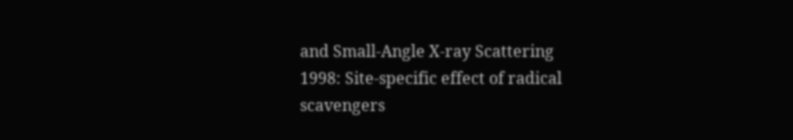and Small-Angle X-ray Scattering
1998: Site-specific effect of radical scavengers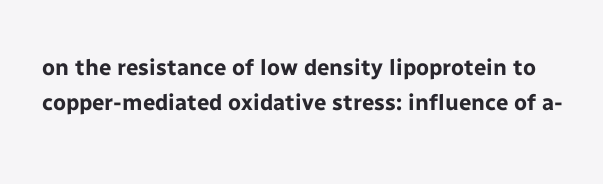on the resistance of low density lipoprotein to copper-mediated oxidative stress: influence of a-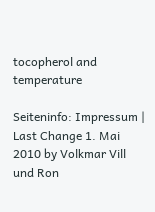tocopherol and temperature

Seiteninfo: Impressum | Last Change 1. Mai 2010 by Volkmar Vill und Ron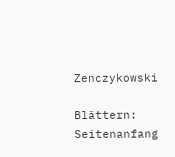Zenczykowski

Blättern: Seitenanfang